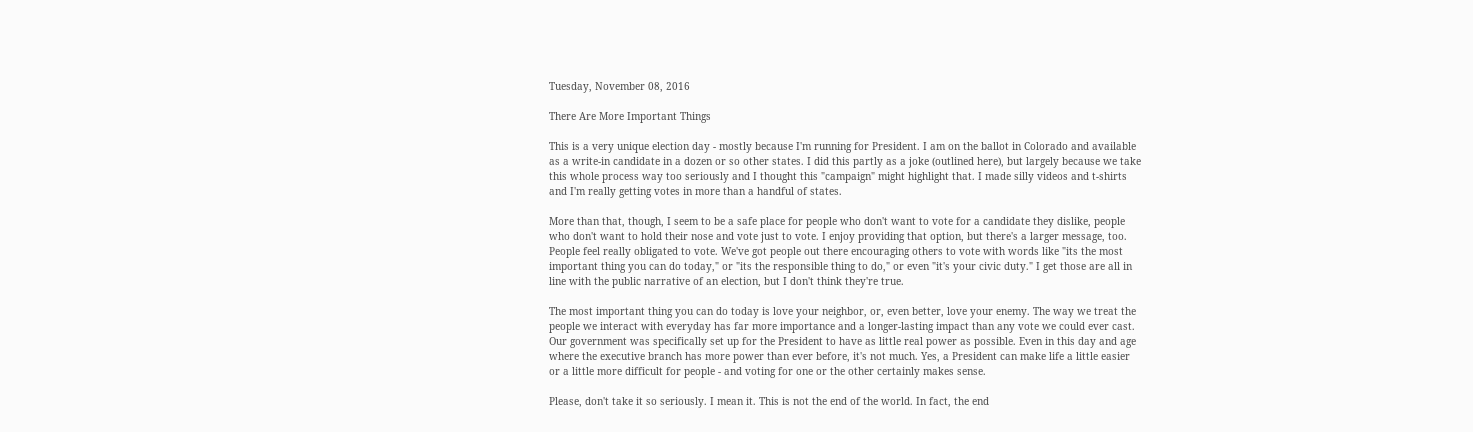Tuesday, November 08, 2016

There Are More Important Things

This is a very unique election day - mostly because I'm running for President. I am on the ballot in Colorado and available as a write-in candidate in a dozen or so other states. I did this partly as a joke (outlined here), but largely because we take this whole process way too seriously and I thought this "campaign" might highlight that. I made silly videos and t-shirts and I'm really getting votes in more than a handful of states.

More than that, though, I seem to be a safe place for people who don't want to vote for a candidate they dislike, people who don't want to hold their nose and vote just to vote. I enjoy providing that option, but there's a larger message, too. People feel really obligated to vote. We've got people out there encouraging others to vote with words like "its the most important thing you can do today," or "its the responsible thing to do," or even "it's your civic duty." I get those are all in line with the public narrative of an election, but I don't think they're true.

The most important thing you can do today is love your neighbor, or, even better, love your enemy. The way we treat the people we interact with everyday has far more importance and a longer-lasting impact than any vote we could ever cast. Our government was specifically set up for the President to have as little real power as possible. Even in this day and age where the executive branch has more power than ever before, it's not much. Yes, a President can make life a little easier or a little more difficult for people - and voting for one or the other certainly makes sense.

Please, don't take it so seriously. I mean it. This is not the end of the world. In fact, the end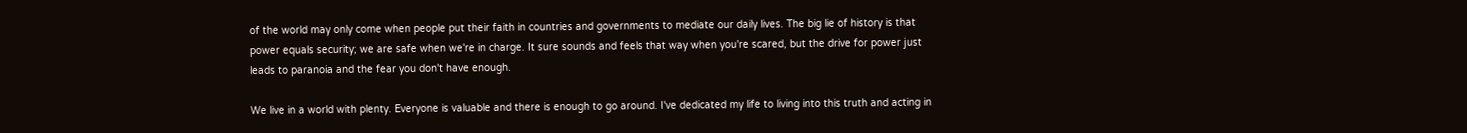of the world may only come when people put their faith in countries and governments to mediate our daily lives. The big lie of history is that power equals security; we are safe when we're in charge. It sure sounds and feels that way when you're scared, but the drive for power just leads to paranoia and the fear you don't have enough.

We live in a world with plenty. Everyone is valuable and there is enough to go around. I've dedicated my life to living into this truth and acting in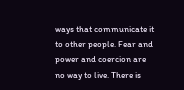ways that communicate it to other people. Fear and power and coercion are no way to live. There is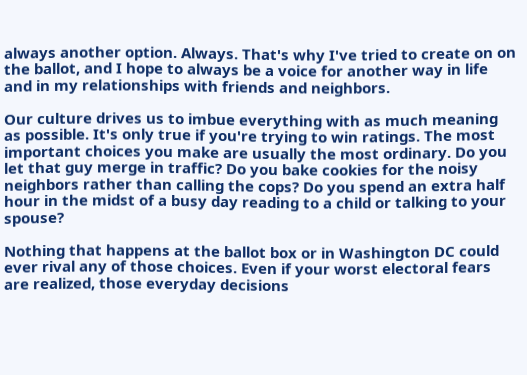always another option. Always. That's why I've tried to create on on the ballot, and I hope to always be a voice for another way in life and in my relationships with friends and neighbors.

Our culture drives us to imbue everything with as much meaning as possible. It's only true if you're trying to win ratings. The most important choices you make are usually the most ordinary. Do you let that guy merge in traffic? Do you bake cookies for the noisy neighbors rather than calling the cops? Do you spend an extra half hour in the midst of a busy day reading to a child or talking to your spouse?

Nothing that happens at the ballot box or in Washington DC could ever rival any of those choices. Even if your worst electoral fears are realized, those everyday decisions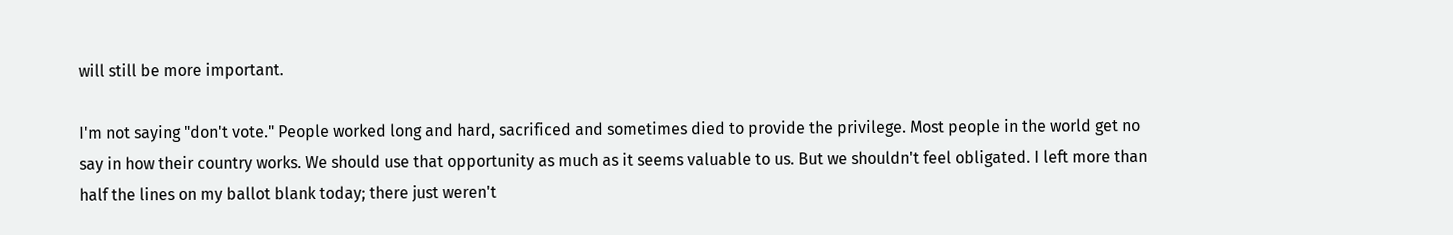will still be more important.

I'm not saying "don't vote." People worked long and hard, sacrificed and sometimes died to provide the privilege. Most people in the world get no say in how their country works. We should use that opportunity as much as it seems valuable to us. But we shouldn't feel obligated. I left more than half the lines on my ballot blank today; there just weren't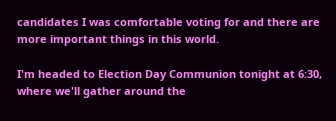candidates I was comfortable voting for and there are more important things in this world.

I'm headed to Election Day Communion tonight at 6:30, where we'll gather around the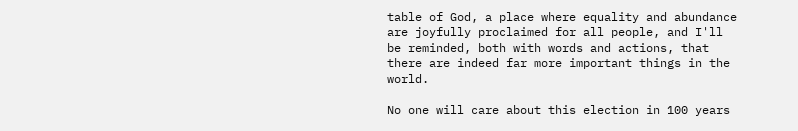table of God, a place where equality and abundance are joyfully proclaimed for all people, and I'll be reminded, both with words and actions, that there are indeed far more important things in the world.

No one will care about this election in 100 years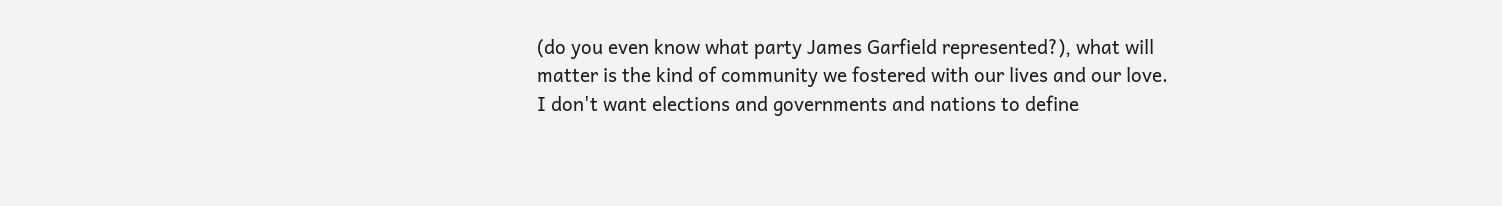(do you even know what party James Garfield represented?), what will matter is the kind of community we fostered with our lives and our love. I don't want elections and governments and nations to define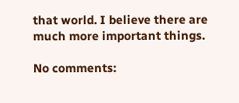that world. I believe there are much more important things.

No comments: